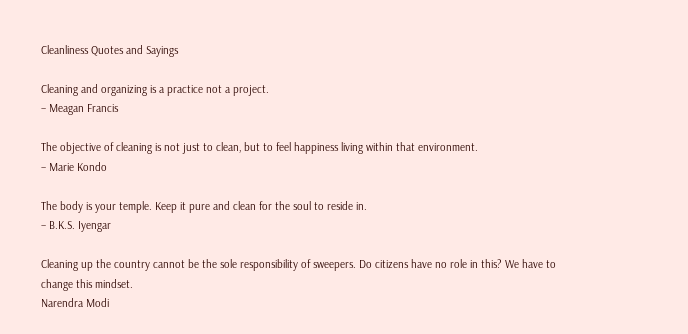Cleanliness Quotes and Sayings

Cleaning and organizing is a practice not a project.
– Meagan Francis

The objective of cleaning is not just to clean, but to feel happiness living within that environment.
– Marie Kondo

The body is your temple. Keep it pure and clean for the soul to reside in.
– B.K.S. Iyengar

Cleaning up the country cannot be the sole responsibility of sweepers. Do citizens have no role in this? We have to change this mindset.
Narendra Modi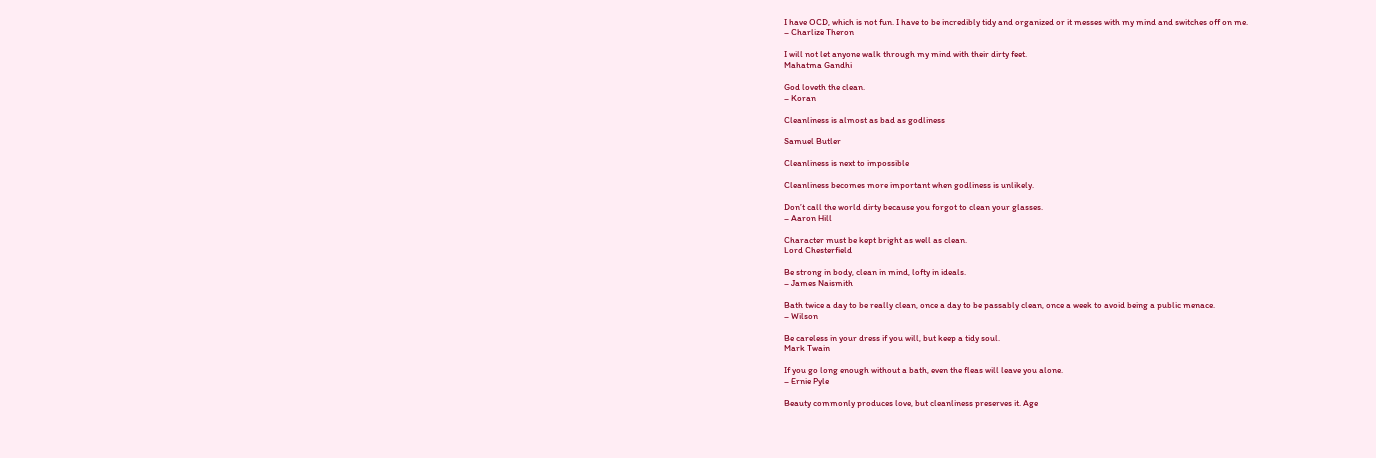I have OCD, which is not fun. I have to be incredibly tidy and organized or it messes with my mind and switches off on me.
– Charlize Theron

I will not let anyone walk through my mind with their dirty feet.
Mahatma Gandhi

God loveth the clean.
– Koran

Cleanliness is almost as bad as godliness

Samuel Butler

Cleanliness is next to impossible

Cleanliness becomes more important when godliness is unlikely.

Don’t call the world dirty because you forgot to clean your glasses.
– Aaron Hill

Character must be kept bright as well as clean.
Lord Chesterfield

Be strong in body, clean in mind, lofty in ideals.
– James Naismith

Bath twice a day to be really clean, once a day to be passably clean, once a week to avoid being a public menace.
– Wilson

Be careless in your dress if you will, but keep a tidy soul.
Mark Twain

If you go long enough without a bath, even the fleas will leave you alone.
– Ernie Pyle

Beauty commonly produces love, but cleanliness preserves it. Age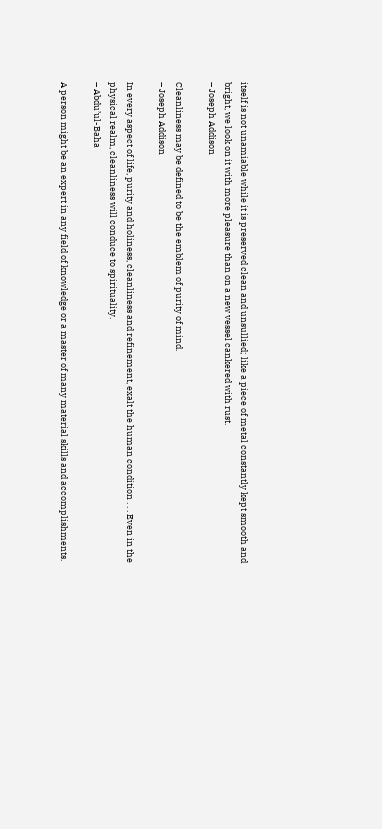itself is not unamiable while it is preserved clean and unsullied; like a piece of metal constantly kept smooth and bright, we look on it with more pleasure than on a new vessel cankered with rust.
– Joseph Addison

Cleanliness may be defined to be the emblem of purity of mind.
– Joseph Addison

In every aspect of life, purity and holiness, cleanliness and refinement, exalt the human condition . . . Even in the physical realm, cleanliness will conduce to spirituality.
– Abdu’ul-Baha

A person might be an expert in any field of knowledge or a master of many material skills and accomplishments.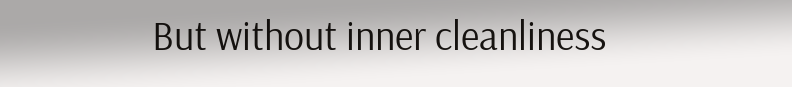But without inner cleanliness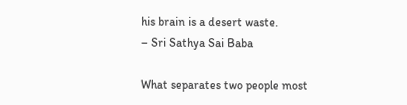his brain is a desert waste.
– Sri Sathya Sai Baba

What separates two people most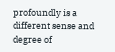profoundly is a different sense and degree of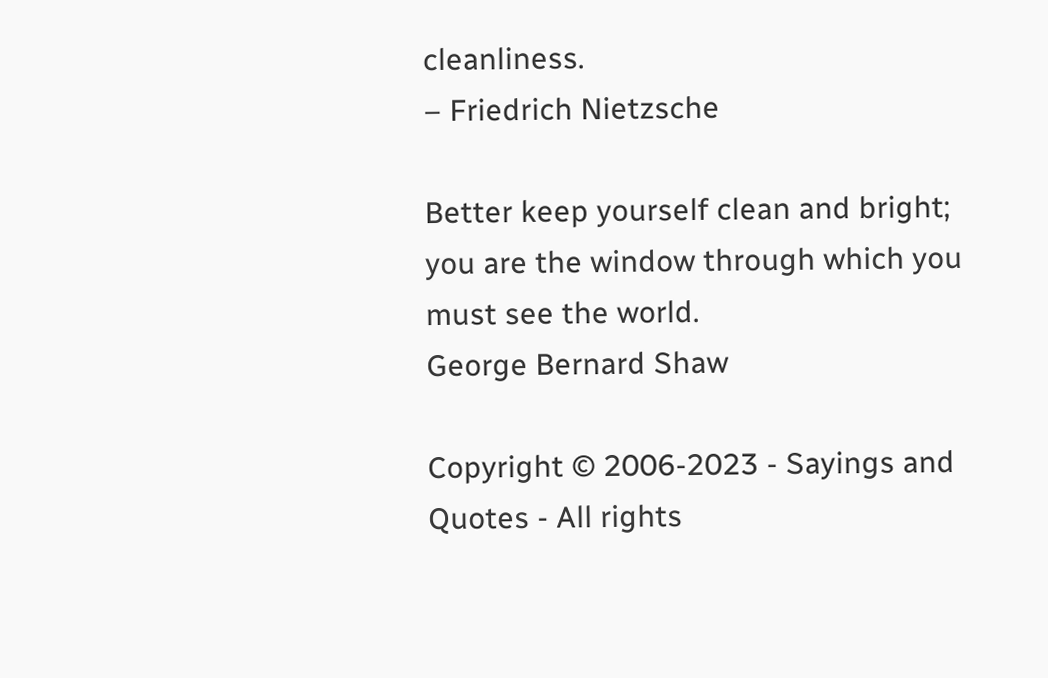cleanliness.
– Friedrich Nietzsche

Better keep yourself clean and bright; you are the window through which you must see the world.
George Bernard Shaw

Copyright © 2006-2023 - Sayings and Quotes - All rights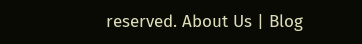reserved. About Us | Blog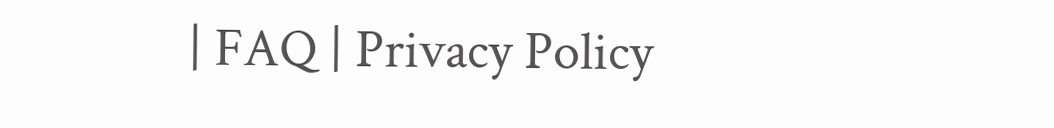| FAQ | Privacy Policy